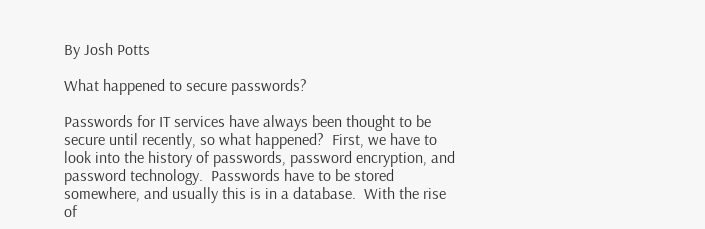By Josh Potts

What happened to secure passwords?

Passwords for IT services have always been thought to be secure until recently, so what happened?  First, we have to look into the history of passwords, password encryption, and password technology.  Passwords have to be stored somewhere, and usually this is in a database.  With the rise of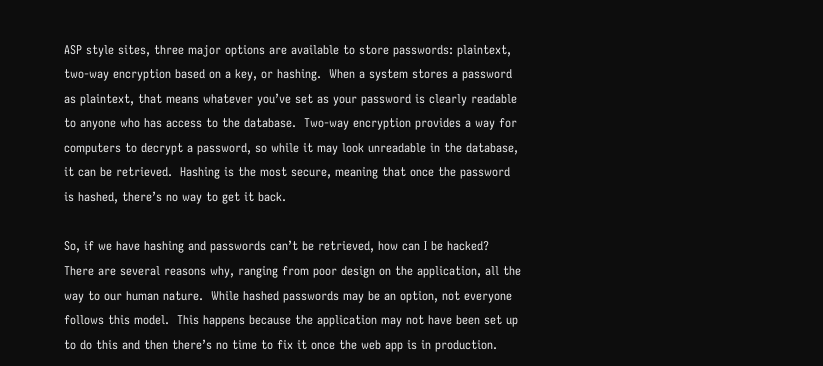ASP style sites, three major options are available to store passwords: plaintext, two-way encryption based on a key, or hashing.  When a system stores a password as plaintext, that means whatever you’ve set as your password is clearly readable to anyone who has access to the database.  Two-way encryption provides a way for computers to decrypt a password, so while it may look unreadable in the database, it can be retrieved.  Hashing is the most secure, meaning that once the password is hashed, there’s no way to get it back.

So, if we have hashing and passwords can’t be retrieved, how can I be hacked?  There are several reasons why, ranging from poor design on the application, all the way to our human nature.  While hashed passwords may be an option, not everyone follows this model.  This happens because the application may not have been set up to do this and then there’s no time to fix it once the web app is in production.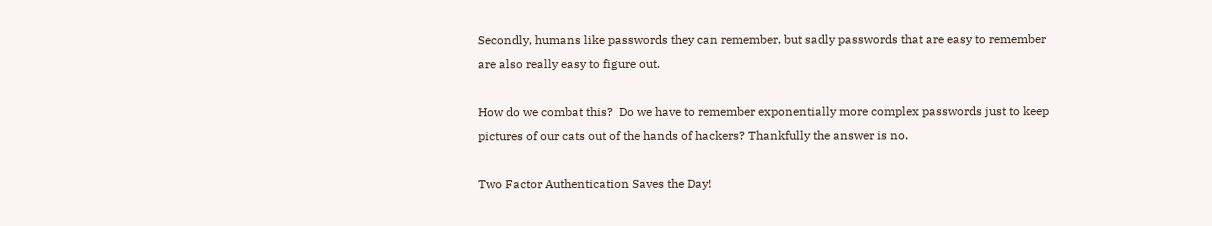Secondly, humans like passwords they can remember, but sadly passwords that are easy to remember are also really easy to figure out.

How do we combat this?  Do we have to remember exponentially more complex passwords just to keep pictures of our cats out of the hands of hackers? Thankfully the answer is no.

Two Factor Authentication Saves the Day!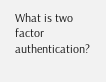What is two factor authentication?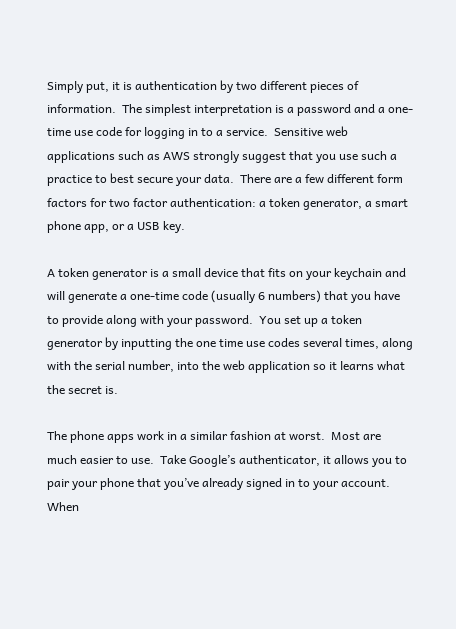Simply put, it is authentication by two different pieces of information.  The simplest interpretation is a password and a one-time use code for logging in to a service.  Sensitive web applications such as AWS strongly suggest that you use such a practice to best secure your data.  There are a few different form factors for two factor authentication: a token generator, a smart phone app, or a USB key.

A token generator is a small device that fits on your keychain and will generate a one-time code (usually 6 numbers) that you have to provide along with your password.  You set up a token generator by inputting the one time use codes several times, along with the serial number, into the web application so it learns what the secret is.

The phone apps work in a similar fashion at worst.  Most are much easier to use.  Take Google’s authenticator, it allows you to pair your phone that you’ve already signed in to your account. When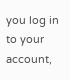you log in to your account,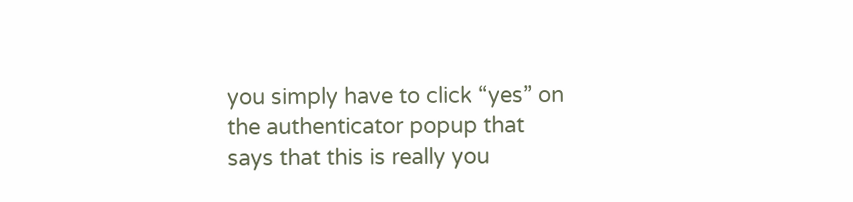you simply have to click “yes” on the authenticator popup that says that this is really you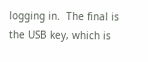logging in.  The final is the USB key, which is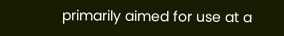primarily aimed for use at a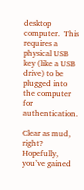desktop computer.  This requires a physical USB key (like a USB drive) to be plugged into the computer for authentication.

Clear as mud, right?  Hopefully, you’ve gained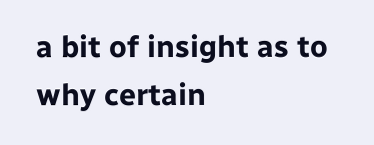a bit of insight as to why certain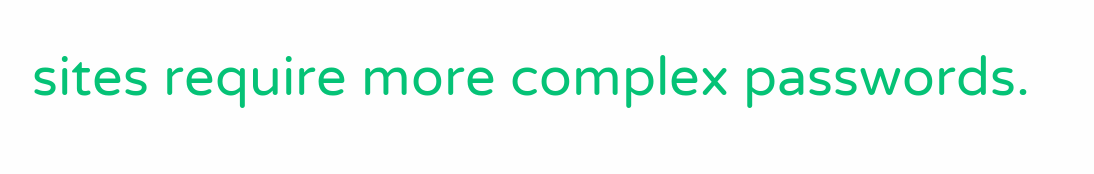sites require more complex passwords.